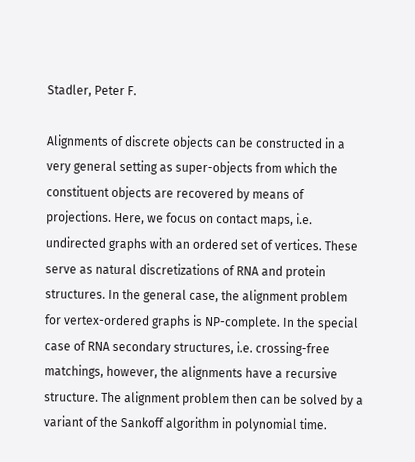Stadler, Peter F.

Alignments of discrete objects can be constructed in a very general setting as super-objects from which the constituent objects are recovered by means of projections. Here, we focus on contact maps, i.e. undirected graphs with an ordered set of vertices. These serve as natural discretizations of RNA and protein structures. In the general case, the alignment problem for vertex-ordered graphs is NP-complete. In the special case of RNA secondary structures, i.e. crossing-free matchings, however, the alignments have a recursive structure. The alignment problem then can be solved by a variant of the Sankoff algorithm in polynomial time.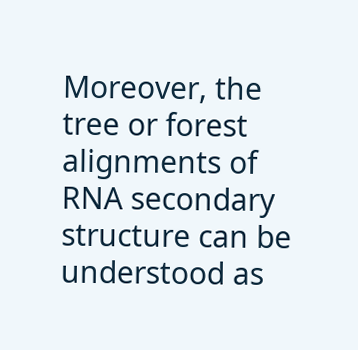Moreover, the tree or forest alignments of RNA secondary structure can be understood as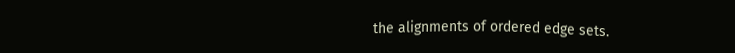the alignments of ordered edge sets.